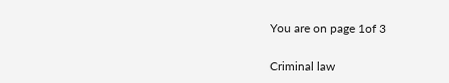You are on page 1of 3

Criminal law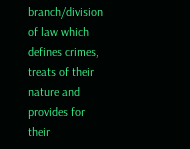branch/division of law which defines crimes, treats of their nature and provides for their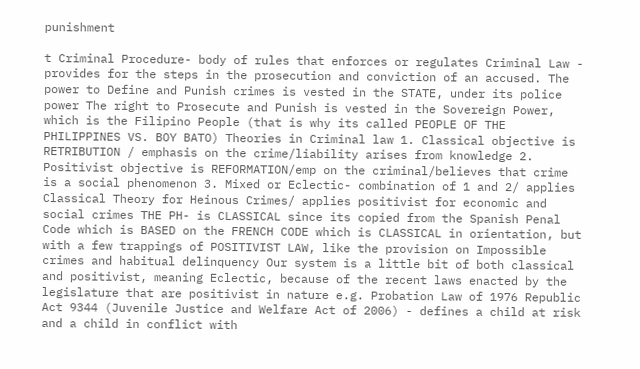punishment

t Criminal Procedure- body of rules that enforces or regulates Criminal Law - provides for the steps in the prosecution and conviction of an accused. The power to Define and Punish crimes is vested in the STATE, under its police power The right to Prosecute and Punish is vested in the Sovereign Power, which is the Filipino People (that is why its called PEOPLE OF THE PHILIPPINES VS. BOY BATO) Theories in Criminal law 1. Classical objective is RETRIBUTION / emphasis on the crime/liability arises from knowledge 2. Positivist objective is REFORMATION/emp on the criminal/believes that crime is a social phenomenon 3. Mixed or Eclectic- combination of 1 and 2/ applies Classical Theory for Heinous Crimes/ applies positivist for economic and social crimes THE PH- is CLASSICAL since its copied from the Spanish Penal Code which is BASED on the FRENCH CODE which is CLASSICAL in orientation, but with a few trappings of POSITIVIST LAW, like the provision on Impossible crimes and habitual delinquency Our system is a little bit of both classical and positivist, meaning Eclectic, because of the recent laws enacted by the legislature that are positivist in nature e.g. Probation Law of 1976 Republic Act 9344 (Juvenile Justice and Welfare Act of 2006) - defines a child at risk and a child in conflict with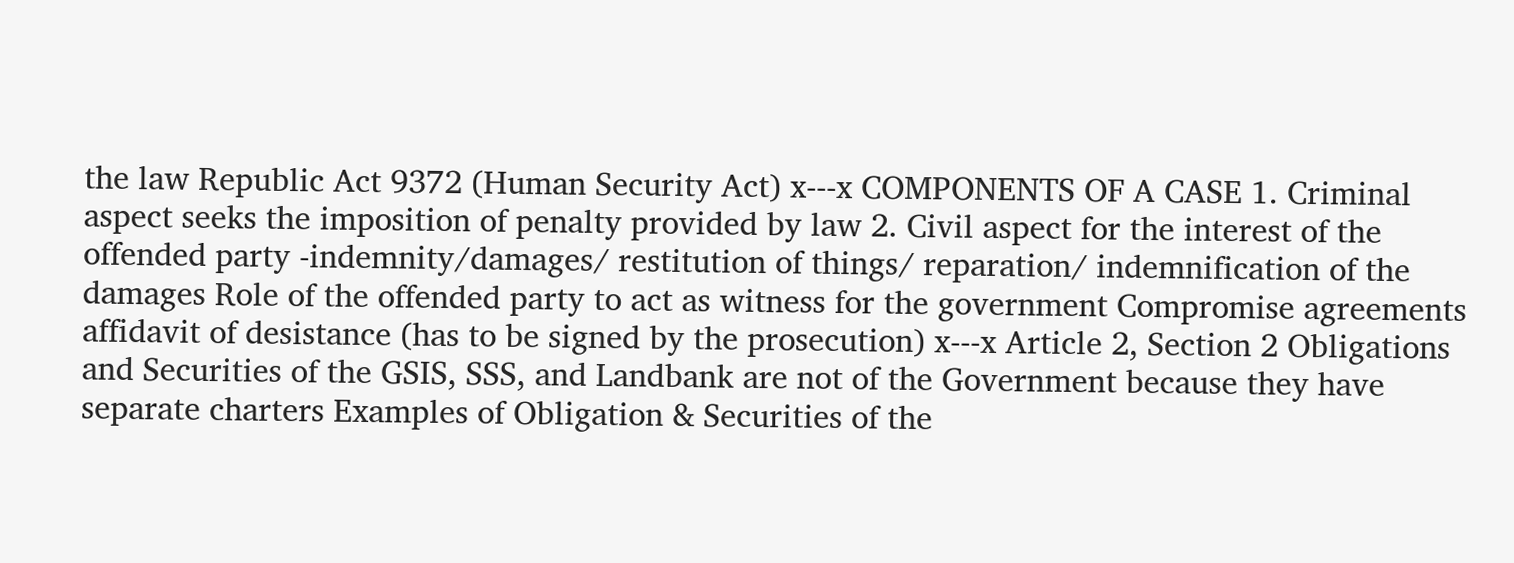the law Republic Act 9372 (Human Security Act) x---x COMPONENTS OF A CASE 1. Criminal aspect seeks the imposition of penalty provided by law 2. Civil aspect for the interest of the offended party -indemnity/damages/ restitution of things/ reparation/ indemnification of the damages Role of the offended party to act as witness for the government Compromise agreements affidavit of desistance (has to be signed by the prosecution) x---x Article 2, Section 2 Obligations and Securities of the GSIS, SSS, and Landbank are not of the Government because they have separate charters Examples of Obligation & Securities of the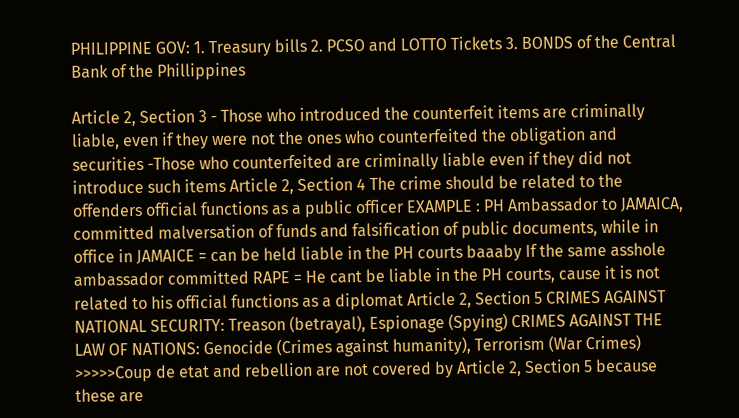PHILIPPINE GOV: 1. Treasury bills 2. PCSO and LOTTO Tickets 3. BONDS of the Central Bank of the Phillippines

Article 2, Section 3 - Those who introduced the counterfeit items are criminally liable, even if they were not the ones who counterfeited the obligation and securities -Those who counterfeited are criminally liable even if they did not introduce such items Article 2, Section 4 The crime should be related to the offenders official functions as a public officer EXAMPLE : PH Ambassador to JAMAICA, committed malversation of funds and falsification of public documents, while in office in JAMAICE = can be held liable in the PH courts baaaby If the same asshole ambassador committed RAPE = He cant be liable in the PH courts, cause it is not related to his official functions as a diplomat Article 2, Section 5 CRIMES AGAINST NATIONAL SECURITY: Treason (betrayal), Espionage (Spying) CRIMES AGAINST THE LAW OF NATIONS: Genocide (Crimes against humanity), Terrorism (War Crimes) >>>>>Coup de etat and rebellion are not covered by Article 2, Section 5 because these are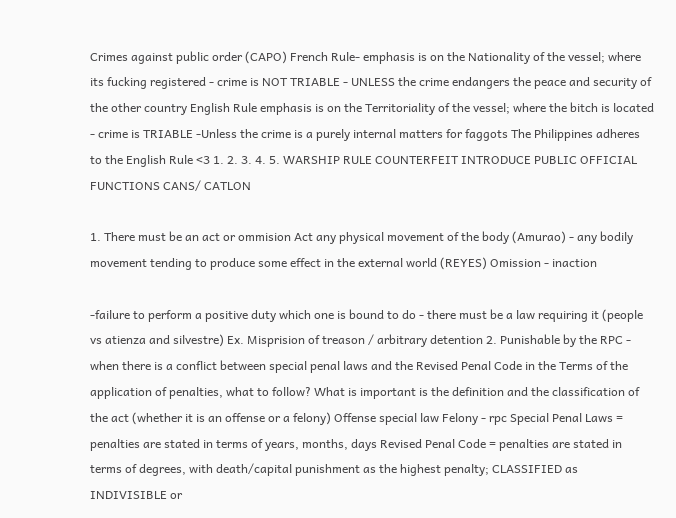Crimes against public order (CAPO) French Rule- emphasis is on the Nationality of the vessel; where its fucking registered - crime is NOT TRIABLE - UNLESS the crime endangers the peace and security of the other country English Rule emphasis is on the Territoriality of the vessel; where the bitch is located - crime is TRIABLE -Unless the crime is a purely internal matters for faggots The Philippines adheres to the English Rule <3 1. 2. 3. 4. 5. WARSHIP RULE COUNTERFEIT INTRODUCE PUBLIC OFFICIAL FUNCTIONS CANS/ CATLON

1. There must be an act or ommision Act any physical movement of the body (Amurao) - any bodily movement tending to produce some effect in the external world (REYES) Omission - inaction

-failure to perform a positive duty which one is bound to do - there must be a law requiring it (people vs atienza and silvestre) Ex. Misprision of treason / arbitrary detention 2. Punishable by the RPC - when there is a conflict between special penal laws and the Revised Penal Code in the Terms of the application of penalties, what to follow? What is important is the definition and the classification of the act (whether it is an offense or a felony) Offense special law Felony - rpc Special Penal Laws = penalties are stated in terms of years, months, days Revised Penal Code = penalties are stated in terms of degrees, with death/capital punishment as the highest penalty; CLASSIFIED as INDIVISIBLE or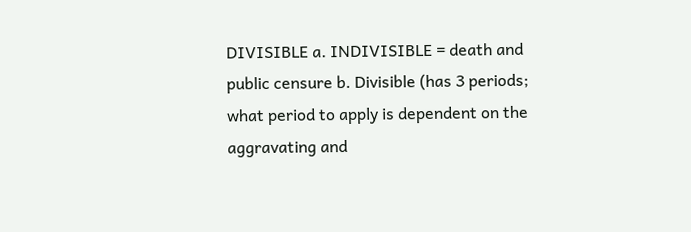DIVISIBLE a. INDIVISIBLE = death and public censure b. Divisible (has 3 periods; what period to apply is dependent on the aggravating and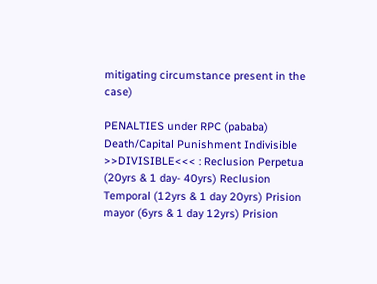mitigating circumstance present in the case)

PENALTIES under RPC (pababa) Death/Capital Punishment Indivisible >>DIVISIBLE<<< : Reclusion Perpetua (20yrs & 1 day- 40yrs) Reclusion Temporal (12yrs & 1 day 20yrs) Prision mayor (6yrs & 1 day 12yrs) Prision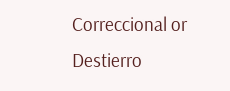Correccional or Destierro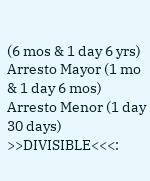(6 mos & 1 day 6 yrs) Arresto Mayor (1 mo & 1 day 6 mos) Arresto Menor (1 day 30 days) >>DIVISIBLE<<<: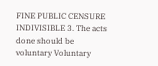FINE PUBLIC CENSURE INDIVISIBLE 3. The acts done should be voluntary Voluntary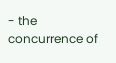- the concurrence of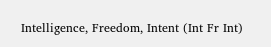Intelligence, Freedom, Intent (Int Fr Int)